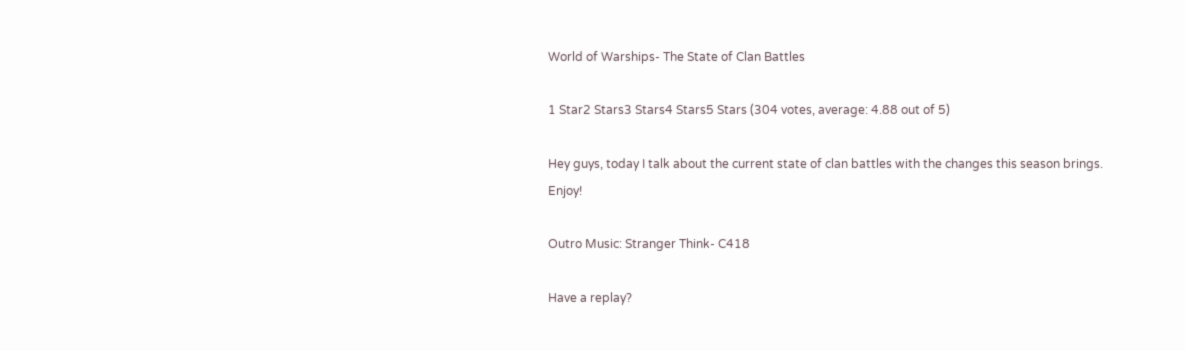World of Warships- The State of Clan Battles

1 Star2 Stars3 Stars4 Stars5 Stars (304 votes, average: 4.88 out of 5)

Hey guys, today I talk about the current state of clan battles with the changes this season brings. Enjoy!

Outro Music: Stranger Think- C418

Have a replay?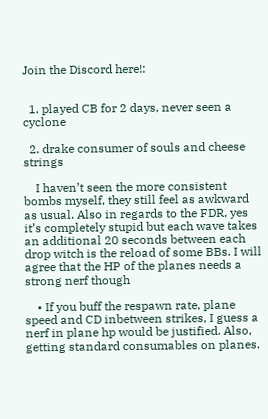Join the Discord here!:


  1. played CB for 2 days, never seen a cyclone

  2. drake consumer of souls and cheese strings

    I haven’t seen the more consistent bombs myself, they still feel as awkward as usual. Also in regards to the FDR, yes it’s completely stupid but each wave takes an additional 20 seconds between each drop witch is the reload of some BBs. I will agree that the HP of the planes needs a strong nerf though

    • If you buff the respawn rate, plane speed and CD inbetween strikes, I guess a nerf in plane hp would be justified. Also, getting standard consumables on planes.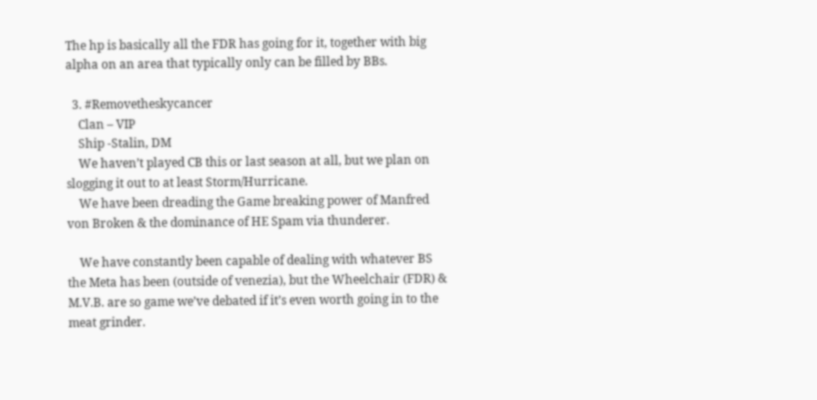The hp is basically all the FDR has going for it, together with big alpha on an area that typically only can be filled by BBs.

  3. #Removetheskycancer
    Clan – VIP
    Ship -Stalin, DM
    We haven’t played CB this or last season at all, but we plan on slogging it out to at least Storm/Hurricane.
    We have been dreading the Game breaking power of Manfred von Broken & the dominance of HE Spam via thunderer.

    We have constantly been capable of dealing with whatever BS the Meta has been (outside of venezia), but the Wheelchair (FDR) & M.V.B. are so game we’ve debated if it’s even worth going in to the meat grinder.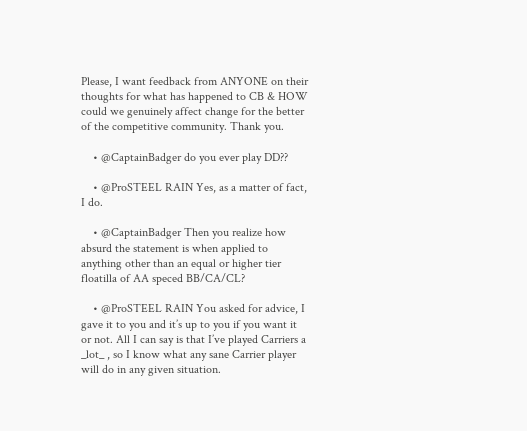Please, I want feedback from ANYONE on their thoughts for what has happened to CB & HOW could we genuinely affect change for the better of the competitive community. Thank you.

    • @CaptainBadger do you ever play DD??

    • @ProSTEEL RAIN Yes, as a matter of fact, I do.

    • @CaptainBadger Then you realize how absurd the statement is when applied to anything other than an equal or higher tier floatilla of AA speced BB/CA/CL?

    • @ProSTEEL RAIN You asked for advice, I gave it to you and it’s up to you if you want it or not. All I can say is that I’ve played Carriers a _lot_ , so I know what any sane Carrier player will do in any given situation.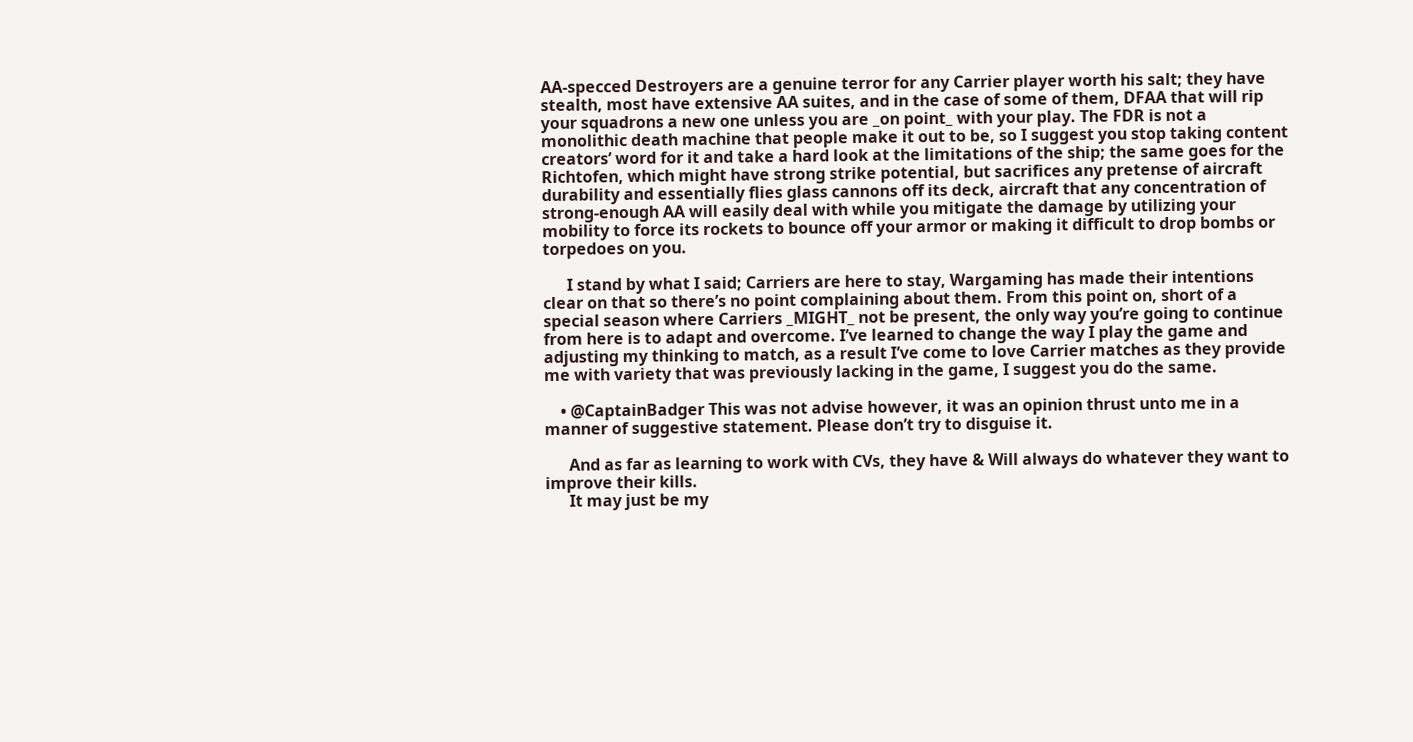AA-specced Destroyers are a genuine terror for any Carrier player worth his salt; they have stealth, most have extensive AA suites, and in the case of some of them, DFAA that will rip your squadrons a new one unless you are _on point_ with your play. The FDR is not a monolithic death machine that people make it out to be, so I suggest you stop taking content creators’ word for it and take a hard look at the limitations of the ship; the same goes for the Richtofen, which might have strong strike potential, but sacrifices any pretense of aircraft durability and essentially flies glass cannons off its deck, aircraft that any concentration of strong-enough AA will easily deal with while you mitigate the damage by utilizing your mobility to force its rockets to bounce off your armor or making it difficult to drop bombs or torpedoes on you.

      I stand by what I said; Carriers are here to stay, Wargaming has made their intentions clear on that so there’s no point complaining about them. From this point on, short of a special season where Carriers _MIGHT_ not be present, the only way you’re going to continue from here is to adapt and overcome. I’ve learned to change the way I play the game and adjusting my thinking to match, as a result I’ve come to love Carrier matches as they provide me with variety that was previously lacking in the game, I suggest you do the same.

    • @CaptainBadger This was not advise however, it was an opinion thrust unto me in a manner of suggestive statement. Please don’t try to disguise it.

      And as far as learning to work with CVs, they have & Will always do whatever they want to improve their kills.
      It may just be my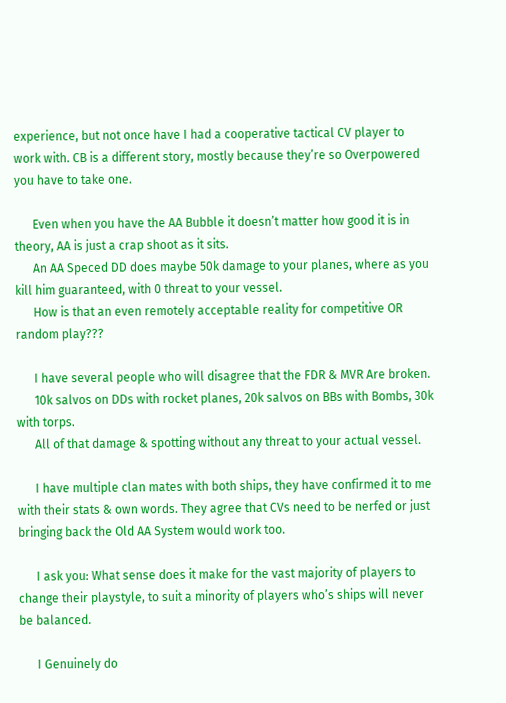experience, but not once have I had a cooperative tactical CV player to work with. CB is a different story, mostly because they’re so Overpowered you have to take one.

      Even when you have the AA Bubble it doesn’t matter how good it is in theory, AA is just a crap shoot as it sits.
      An AA Speced DD does maybe 50k damage to your planes, where as you kill him guaranteed, with 0 threat to your vessel.
      How is that an even remotely acceptable reality for competitive OR random play???

      I have several people who will disagree that the FDR & MVR Are broken.
      10k salvos on DDs with rocket planes, 20k salvos on BBs with Bombs, 30k with torps.
      All of that damage & spotting without any threat to your actual vessel.

      I have multiple clan mates with both ships, they have confirmed it to me with their stats & own words. They agree that CVs need to be nerfed or just bringing back the Old AA System would work too.

      I ask you: What sense does it make for the vast majority of players to change their playstyle, to suit a minority of players who’s ships will never be balanced.

      I Genuinely do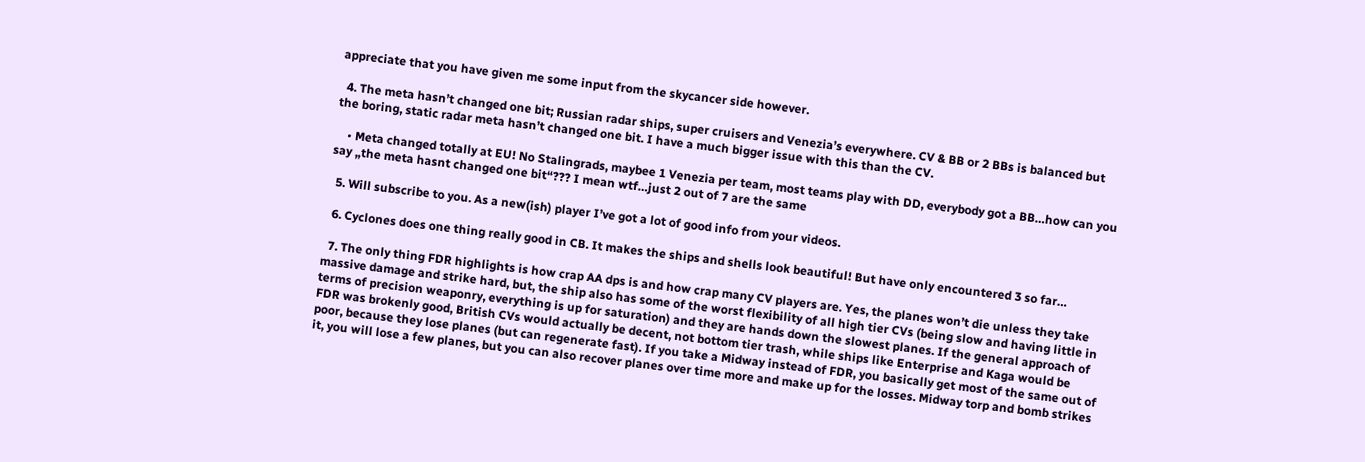appreciate that you have given me some input from the skycancer side however.

  4. The meta hasn’t changed one bit; Russian radar ships, super cruisers and Venezia’s everywhere. CV & BB or 2 BBs is balanced but the boring, static radar meta hasn’t changed one bit. I have a much bigger issue with this than the CV.

    • Meta changed totally at EU! No Stalingrads, maybee 1 Venezia per team, most teams play with DD, everybody got a BB…how can you say „the meta hasnt changed one bit“??? I mean wtf…just 2 out of 7 are the same

  5. Will subscribe to you. As a new(ish) player I’ve got a lot of good info from your videos.

  6. Cyclones does one thing really good in CB. It makes the ships and shells look beautiful! But have only encountered 3 so far…

  7. The only thing FDR highlights is how crap AA dps is and how crap many CV players are. Yes, the planes won’t die unless they take massive damage and strike hard, but, the ship also has some of the worst flexibility of all high tier CVs (being slow and having little in terms of precision weaponry, everything is up for saturation) and they are hands down the slowest planes. If the general approach of FDR was brokenly good, British CVs would actually be decent, not bottom tier trash, while ships like Enterprise and Kaga would be poor, because they lose planes (but can regenerate fast). If you take a Midway instead of FDR, you basically get most of the same out of it, you will lose a few planes, but you can also recover planes over time more and make up for the losses. Midway torp and bomb strikes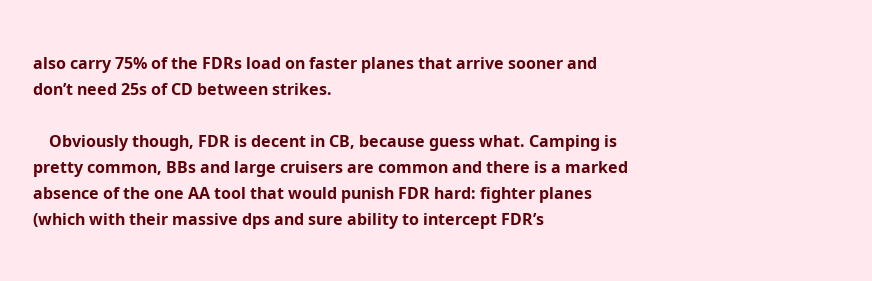also carry 75% of the FDRs load on faster planes that arrive sooner and don’t need 25s of CD between strikes.

    Obviously though, FDR is decent in CB, because guess what. Camping is pretty common, BBs and large cruisers are common and there is a marked absence of the one AA tool that would punish FDR hard: fighter planes (which with their massive dps and sure ability to intercept FDR’s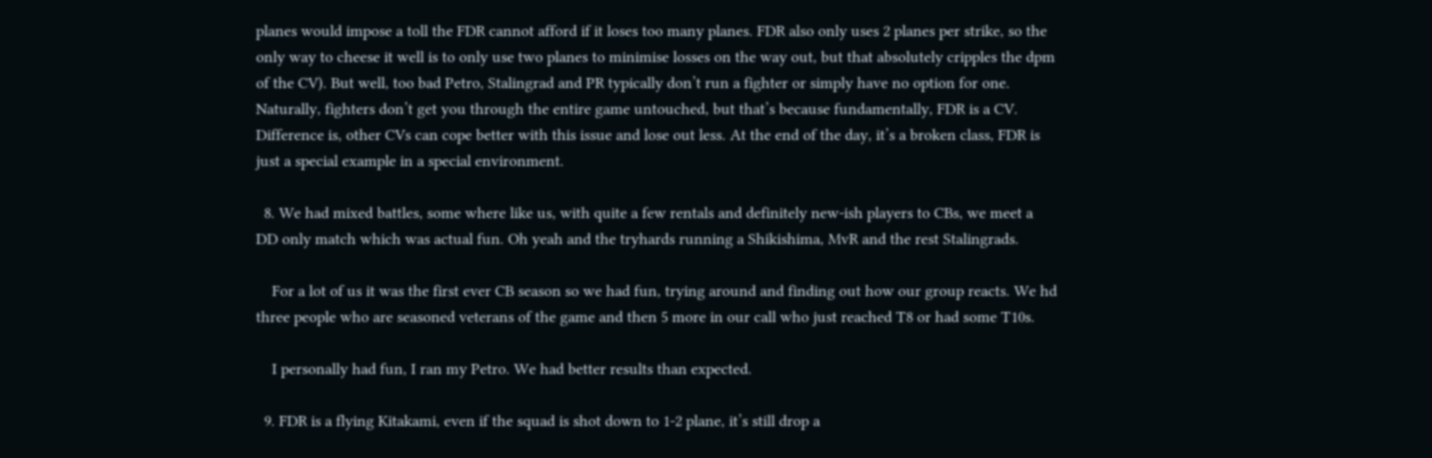planes would impose a toll the FDR cannot afford if it loses too many planes. FDR also only uses 2 planes per strike, so the only way to cheese it well is to only use two planes to minimise losses on the way out, but that absolutely cripples the dpm of the CV). But well, too bad Petro, Stalingrad and PR typically don’t run a fighter or simply have no option for one. Naturally, fighters don’t get you through the entire game untouched, but that’s because fundamentally, FDR is a CV. Difference is, other CVs can cope better with this issue and lose out less. At the end of the day, it’s a broken class, FDR is just a special example in a special environment.

  8. We had mixed battles, some where like us, with quite a few rentals and definitely new-ish players to CBs, we meet a DD only match which was actual fun. Oh yeah and the tryhards running a Shikishima, MvR and the rest Stalingrads.

    For a lot of us it was the first ever CB season so we had fun, trying around and finding out how our group reacts. We hd three people who are seasoned veterans of the game and then 5 more in our call who just reached T8 or had some T10s.

    I personally had fun, I ran my Petro. We had better results than expected.

  9. FDR is a flying Kitakami, even if the squad is shot down to 1-2 plane, it’s still drop a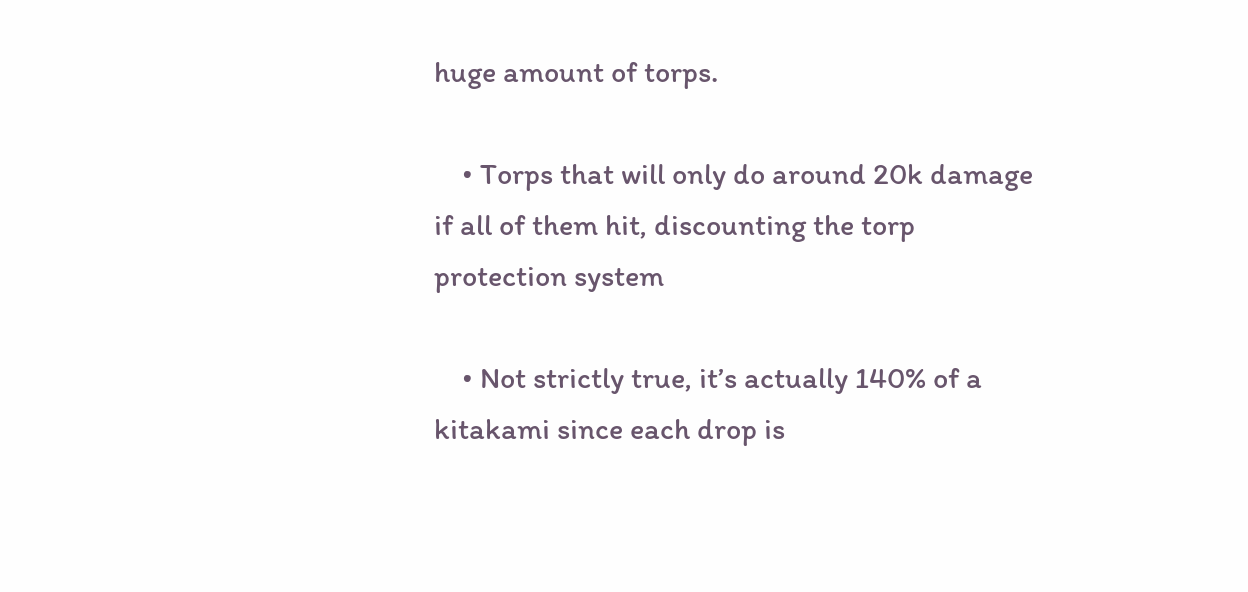huge amount of torps.

    • Torps that will only do around 20k damage if all of them hit, discounting the torp protection system

    • Not strictly true, it’s actually 140% of a kitakami since each drop is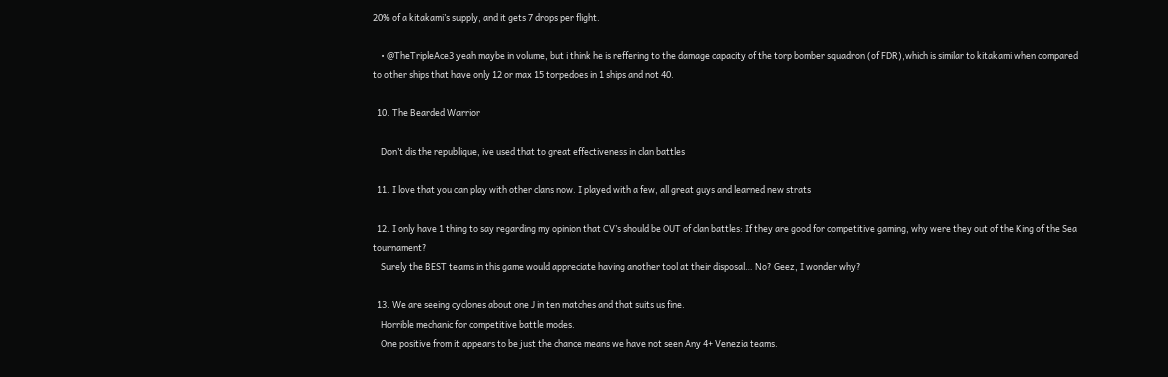20% of a kitakami’s supply, and it gets 7 drops per flight.

    • @TheTripleAce3 yeah maybe in volume, but i think he is reffering to the damage capacity of the torp bomber squadron (of FDR),which is similar to kitakami when compared to other ships that have only 12 or max 15 torpedoes in 1 ships and not 40.

  10. The Bearded Warrior

    Don’t dis the republique, ive used that to great effectiveness in clan battles

  11. I love that you can play with other clans now. I played with a few, all great guys and learned new strats

  12. I only have 1 thing to say regarding my opinion that CV’s should be OUT of clan battles: If they are good for competitive gaming, why were they out of the King of the Sea tournament?
    Surely the BEST teams in this game would appreciate having another tool at their disposal… No? Geez, I wonder why?

  13. We are seeing cyclones about one J in ten matches and that suits us fine.
    Horrible mechanic for competitive battle modes.
    One positive from it appears to be just the chance means we have not seen Any 4+ Venezia teams.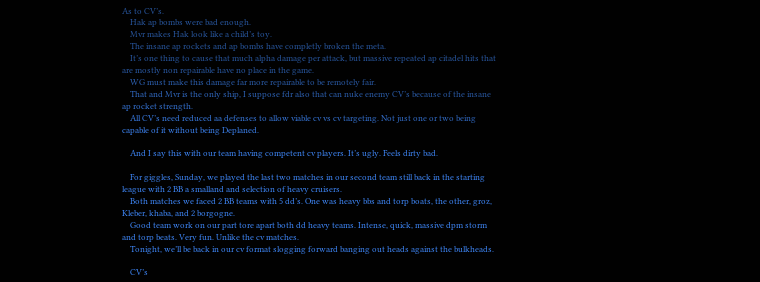As to CV’s.
    Hak ap bombs were bad enough.
    Mvr makes Hak look like a child’s toy.
    The insane ap rockets and ap bombs have completly broken the meta.
    It’s one thing to cause that much alpha damage per attack, but massive repeated ap citadel hits that are mostly non repairable have no place in the game.
    WG must make this damage far more repairable to be remotely fair.
    That and Mvr is the only ship, I suppose fdr also that can nuke enemy CV’s because of the insane ap rocket strength.
    All CV’s need reduced aa defenses to allow viable cv vs cv targeting. Not just one or two being capable of it without being Deplaned.

    And I say this with our team having competent cv players. It’s ugly. Feels dirty bad.

    For giggles, Sunday, we played the last two matches in our second team still back in the starting league with 2 BB a smalland and selection of heavy cruisers.
    Both matches we faced 2 BB teams with 5 dd’s. One was heavy bbs and torp boats, the other, groz, Kleber, khaba, and 2 borgogne.
    Good team work on our part tore apart both dd heavy teams. Intense, quick, massive dpm storm and torp beats. Very fun. Unlike the cv matches.
    Tonight, we’ll be back in our cv format slogging forward banging out heads against the bulkheads.

    CV’s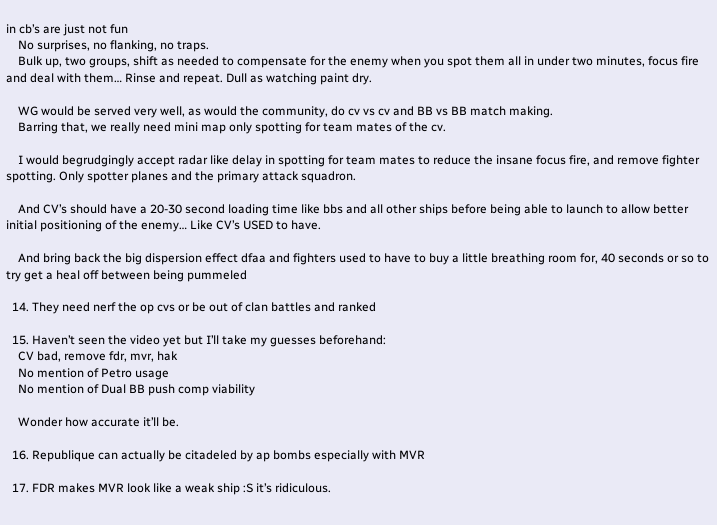in cb’s are just not fun
    No surprises, no flanking, no traps.
    Bulk up, two groups, shift as needed to compensate for the enemy when you spot them all in under two minutes, focus fire and deal with them… Rinse and repeat. Dull as watching paint dry.

    WG would be served very well, as would the community, do cv vs cv and BB vs BB match making.
    Barring that, we really need mini map only spotting for team mates of the cv.

    I would begrudgingly accept radar like delay in spotting for team mates to reduce the insane focus fire, and remove fighter spotting. Only spotter planes and the primary attack squadron.

    And CV’s should have a 20-30 second loading time like bbs and all other ships before being able to launch to allow better initial positioning of the enemy… Like CV’s USED to have.

    And bring back the big dispersion effect dfaa and fighters used to have to buy a little breathing room for, 40 seconds or so to try get a heal off between being pummeled

  14. They need nerf the op cvs or be out of clan battles and ranked

  15. Haven’t seen the video yet but I’ll take my guesses beforehand:
    CV bad, remove fdr, mvr, hak
    No mention of Petro usage
    No mention of Dual BB push comp viability

    Wonder how accurate it’ll be.

  16. Republique can actually be citadeled by ap bombs especially with MVR

  17. FDR makes MVR look like a weak ship :S it’s ridiculous.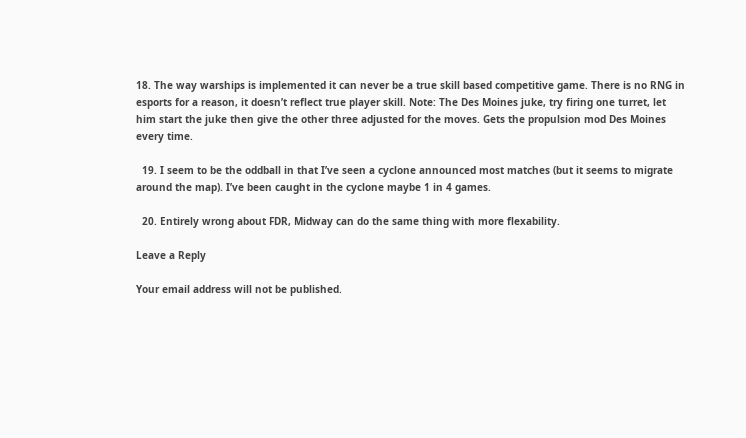18. The way warships is implemented it can never be a true skill based competitive game. There is no RNG in esports for a reason, it doesn’t reflect true player skill. Note: The Des Moines juke, try firing one turret, let him start the juke then give the other three adjusted for the moves. Gets the propulsion mod Des Moines every time.

  19. I seem to be the oddball in that I’ve seen a cyclone announced most matches (but it seems to migrate around the map). I’ve been caught in the cyclone maybe 1 in 4 games.

  20. Entirely wrong about FDR, Midway can do the same thing with more flexability.

Leave a Reply

Your email address will not be published.